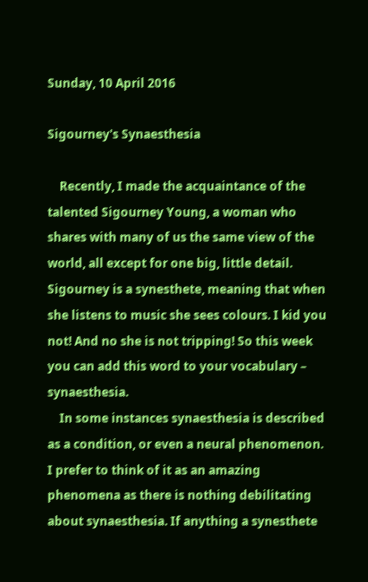Sunday, 10 April 2016

Sigourney's Synaesthesia

    Recently, I made the acquaintance of the talented Sigourney Young, a woman who shares with many of us the same view of the world, all except for one big, little detail. Sigourney is a synesthete, meaning that when she listens to music she sees colours. I kid you not! And no she is not tripping! So this week you can add this word to your vocabulary – synaesthesia.
    In some instances synaesthesia is described as a condition, or even a neural phenomenon. I prefer to think of it as an amazing phenomena as there is nothing debilitating about synaesthesia. If anything a synesthete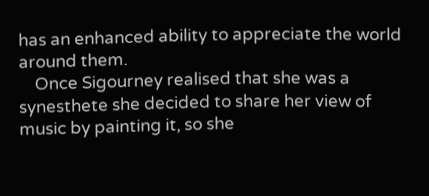has an enhanced ability to appreciate the world around them.
    Once Sigourney realised that she was a synesthete she decided to share her view of music by painting it, so she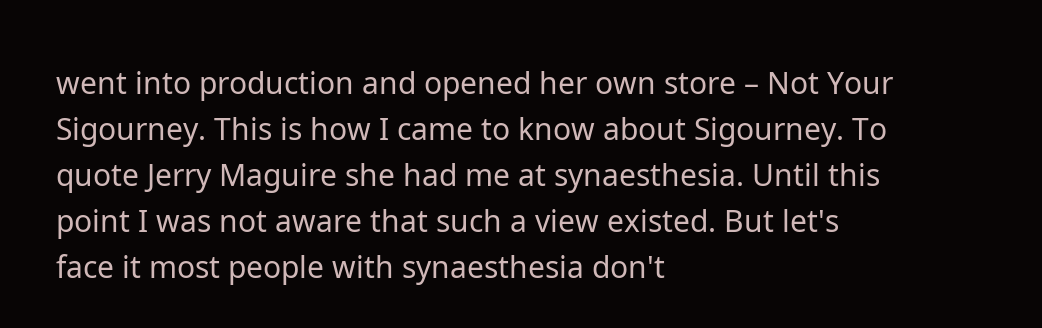went into production and opened her own store – Not Your Sigourney. This is how I came to know about Sigourney. To quote Jerry Maguire she had me at synaesthesia. Until this point I was not aware that such a view existed. But let's face it most people with synaesthesia don't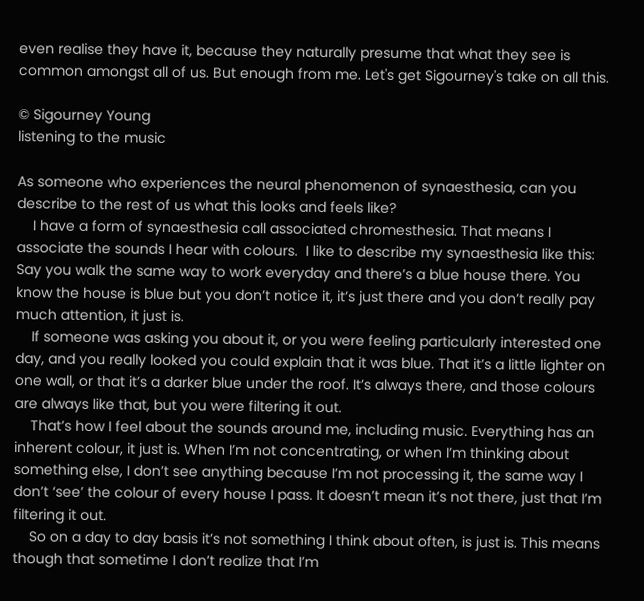even realise they have it, because they naturally presume that what they see is common amongst all of us. But enough from me. Let's get Sigourney's take on all this.

© Sigourney Young
listening to the music

As someone who experiences the neural phenomenon of synaesthesia, can you describe to the rest of us what this looks and feels like?
    I have a form of synaesthesia call associated chromesthesia. That means I associate the sounds I hear with colours.  I like to describe my synaesthesia like this:
Say you walk the same way to work everyday and there’s a blue house there. You know the house is blue but you don’t notice it, it’s just there and you don’t really pay much attention, it just is.
    If someone was asking you about it, or you were feeling particularly interested one day, and you really looked you could explain that it was blue. That it’s a little lighter on one wall, or that it’s a darker blue under the roof. It’s always there, and those colours are always like that, but you were filtering it out.
    That’s how I feel about the sounds around me, including music. Everything has an inherent colour, it just is. When I’m not concentrating, or when I’m thinking about something else, I don’t see anything because I’m not processing it, the same way I don’t ‘see’ the colour of every house I pass. It doesn’t mean it’s not there, just that I’m filtering it out.
    So on a day to day basis it’s not something I think about often, is just is. This means though that sometime I don’t realize that I’m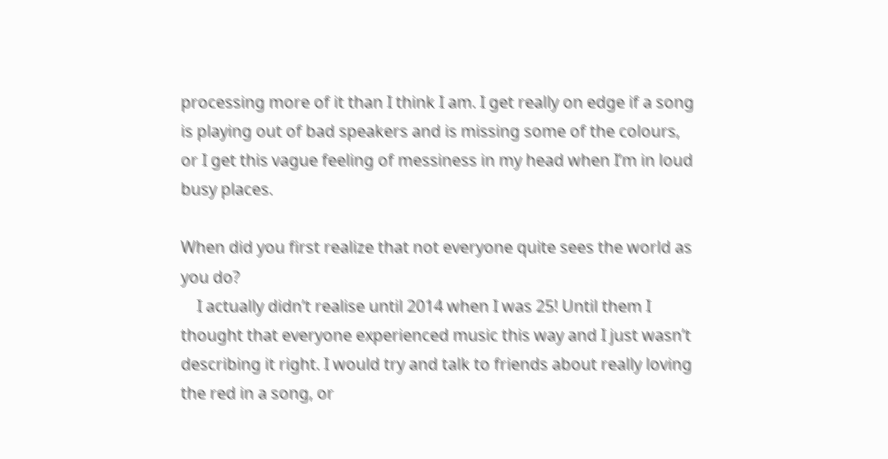processing more of it than I think I am. I get really on edge if a song is playing out of bad speakers and is missing some of the colours, or I get this vague feeling of messiness in my head when I’m in loud busy places.

When did you first realize that not everyone quite sees the world as you do?
    I actually didn’t realise until 2014 when I was 25! Until them I thought that everyone experienced music this way and I just wasn’t describing it right. I would try and talk to friends about really loving the red in a song, or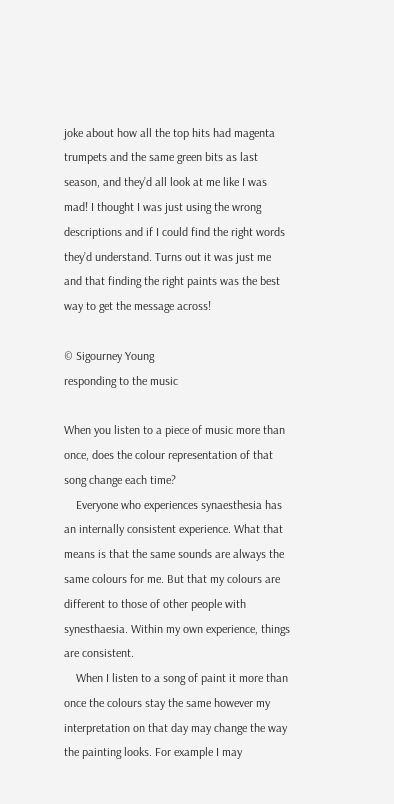joke about how all the top hits had magenta trumpets and the same green bits as last season, and they’d all look at me like I was mad! I thought I was just using the wrong descriptions and if I could find the right words they’d understand. Turns out it was just me and that finding the right paints was the best way to get the message across!

© Sigourney Young
responding to the music

When you listen to a piece of music more than once, does the colour representation of that song change each time?
    Everyone who experiences synaesthesia has an internally consistent experience. What that means is that the same sounds are always the same colours for me. But that my colours are different to those of other people with synesthaesia. Within my own experience, things are consistent.
    When I listen to a song of paint it more than once the colours stay the same however my interpretation on that day may change the way the painting looks. For example I may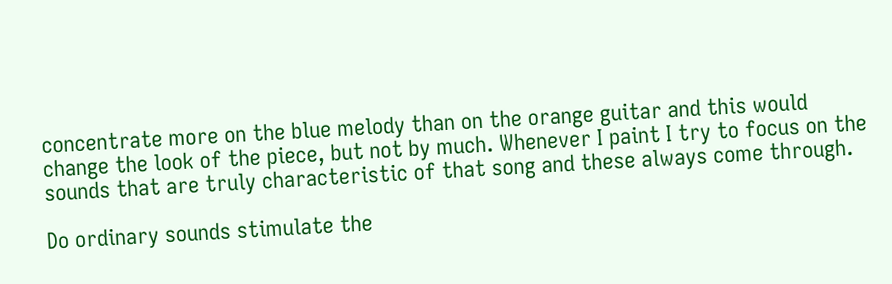concentrate more on the blue melody than on the orange guitar and this would change the look of the piece, but not by much. Whenever I paint I try to focus on the sounds that are truly characteristic of that song and these always come through.

Do ordinary sounds stimulate the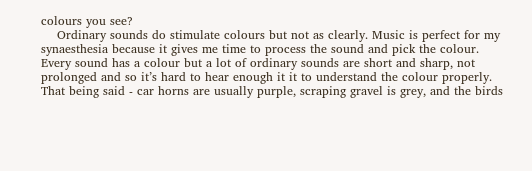colours you see?
    Ordinary sounds do stimulate colours but not as clearly. Music is perfect for my synaesthesia because it gives me time to process the sound and pick the colour. Every sound has a colour but a lot of ordinary sounds are short and sharp, not prolonged and so it’s hard to hear enough it it to understand the colour properly. That being said - car horns are usually purple, scraping gravel is grey, and the birds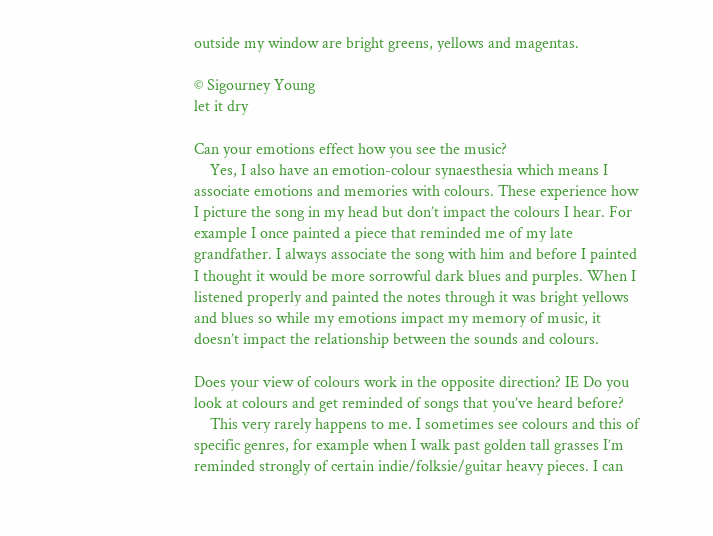outside my window are bright greens, yellows and magentas.

© Sigourney Young
let it dry

Can your emotions effect how you see the music?
    Yes, I also have an emotion-colour synaesthesia which means I associate emotions and memories with colours. These experience how I picture the song in my head but don’t impact the colours I hear. For example I once painted a piece that reminded me of my late grandfather. I always associate the song with him and before I painted I thought it would be more sorrowful dark blues and purples. When I listened properly and painted the notes through it was bright yellows and blues so while my emotions impact my memory of music, it doesn’t impact the relationship between the sounds and colours.

Does your view of colours work in the opposite direction? IE Do you look at colours and get reminded of songs that you’ve heard before?
    This very rarely happens to me. I sometimes see colours and this of specific genres, for example when I walk past golden tall grasses I’m reminded strongly of certain indie/folksie/guitar heavy pieces. I can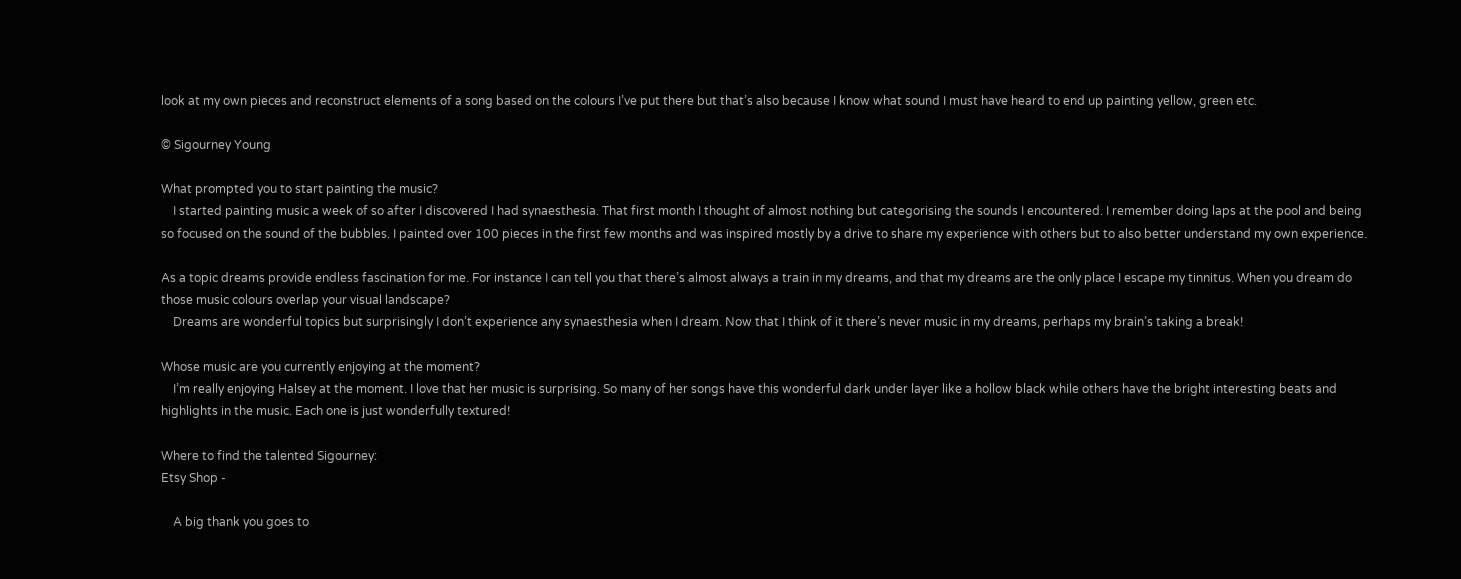look at my own pieces and reconstruct elements of a song based on the colours I’ve put there but that’s also because I know what sound I must have heard to end up painting yellow, green etc.

© Sigourney Young

What prompted you to start painting the music?
    I started painting music a week of so after I discovered I had synaesthesia. That first month I thought of almost nothing but categorising the sounds I encountered. I remember doing laps at the pool and being so focused on the sound of the bubbles. I painted over 100 pieces in the first few months and was inspired mostly by a drive to share my experience with others but to also better understand my own experience.

As a topic dreams provide endless fascination for me. For instance I can tell you that there’s almost always a train in my dreams, and that my dreams are the only place I escape my tinnitus. When you dream do those music colours overlap your visual landscape?
    Dreams are wonderful topics but surprisingly I don’t experience any synaesthesia when I dream. Now that I think of it there’s never music in my dreams, perhaps my brain’s taking a break!

Whose music are you currently enjoying at the moment?
    I’m really enjoying Halsey at the moment. I love that her music is surprising. So many of her songs have this wonderful dark under layer like a hollow black while others have the bright interesting beats and highlights in the music. Each one is just wonderfully textured!

Where to find the talented Sigourney:
Etsy Shop -

    A big thank you goes to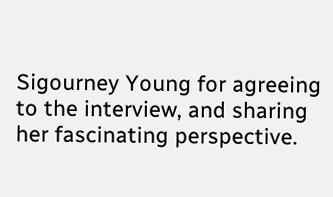Sigourney Young for agreeing to the interview, and sharing her fascinating perspective.